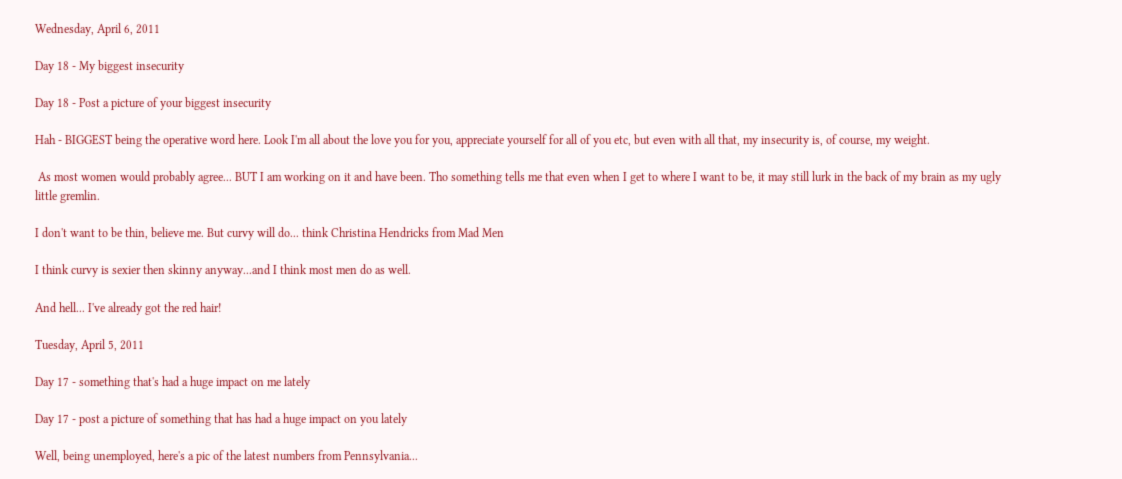Wednesday, April 6, 2011

Day 18 - My biggest insecurity

Day 18 - Post a picture of your biggest insecurity

Hah - BIGGEST being the operative word here. Look I'm all about the love you for you, appreciate yourself for all of you etc, but even with all that, my insecurity is, of course, my weight.

 As most women would probably agree... BUT I am working on it and have been. Tho something tells me that even when I get to where I want to be, it may still lurk in the back of my brain as my ugly little gremlin.

I don't want to be thin, believe me. But curvy will do... think Christina Hendricks from Mad Men

I think curvy is sexier then skinny anyway...and I think most men do as well.

And hell... I've already got the red hair!

Tuesday, April 5, 2011

Day 17 - something that's had a huge impact on me lately

Day 17 - post a picture of something that has had a huge impact on you lately

Well, being unemployed, here's a pic of the latest numbers from Pennsylvania...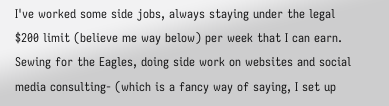I've worked some side jobs, always staying under the legal $200 limit (believe me way below) per week that I can earn. Sewing for the Eagles, doing side work on websites and social media consulting- (which is a fancy way of saying, I set up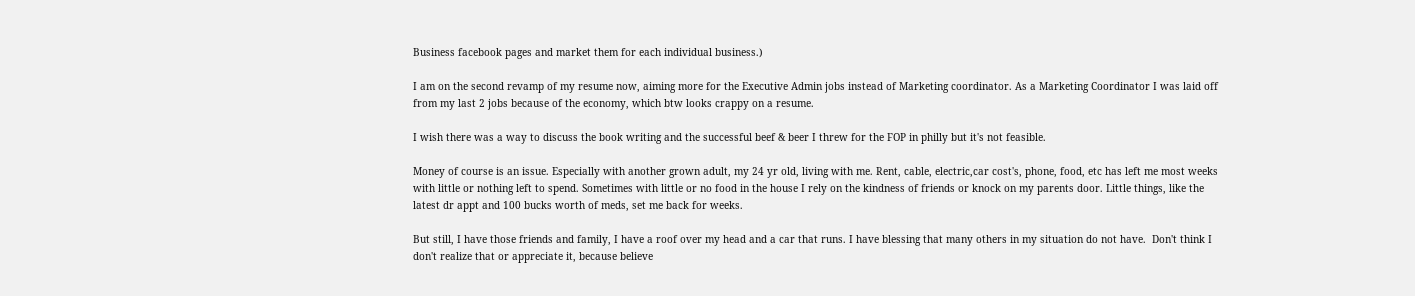Business facebook pages and market them for each individual business.)

I am on the second revamp of my resume now, aiming more for the Executive Admin jobs instead of Marketing coordinator. As a Marketing Coordinator I was laid off from my last 2 jobs because of the economy, which btw looks crappy on a resume.

I wish there was a way to discuss the book writing and the successful beef & beer I threw for the FOP in philly but it's not feasible.

Money of course is an issue. Especially with another grown adult, my 24 yr old, living with me. Rent, cable, electric,car cost's, phone, food, etc has left me most weeks with little or nothing left to spend. Sometimes with little or no food in the house I rely on the kindness of friends or knock on my parents door. Little things, like the latest dr appt and 100 bucks worth of meds, set me back for weeks.

But still, I have those friends and family, I have a roof over my head and a car that runs. I have blessing that many others in my situation do not have.  Don't think I don't realize that or appreciate it, because believe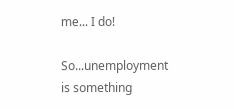me... I do!

So...unemployment is something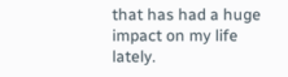that has had a huge impact on my life lately.